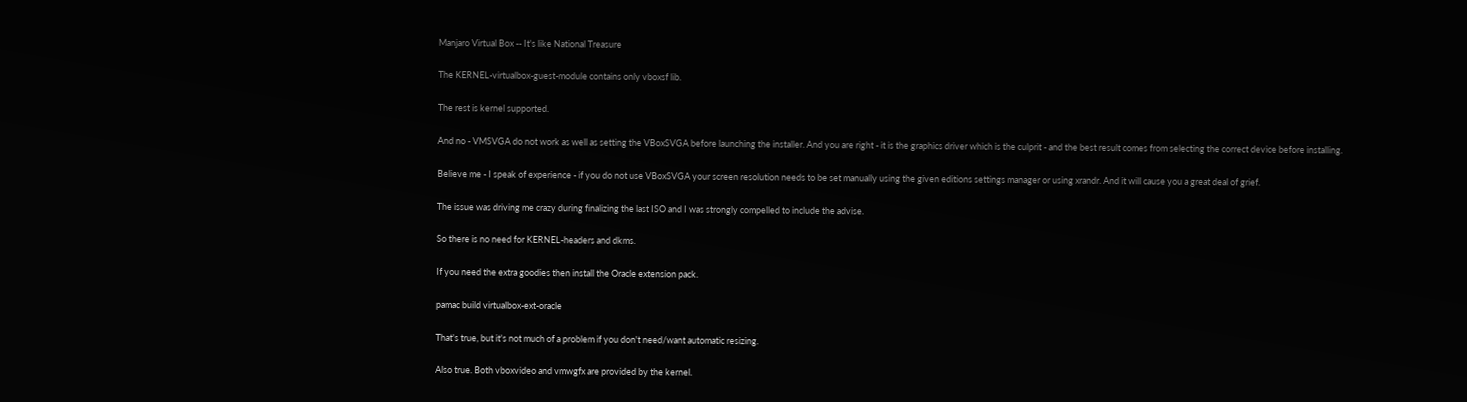Manjaro Virtual Box -- It's like National Treasure

The KERNEL-virtualbox-guest-module contains only vboxsf lib.

The rest is kernel supported.

And no - VMSVGA do not work as well as setting the VBoxSVGA before launching the installer. And you are right - it is the graphics driver which is the culprit - and the best result comes from selecting the correct device before installing.

Believe me - I speak of experience - if you do not use VBoxSVGA your screen resolution needs to be set manually using the given editions settings manager or using xrandr. And it will cause you a great deal of grief.

The issue was driving me crazy during finalizing the last ISO and I was strongly compelled to include the advise.

So there is no need for KERNEL-headers and dkms.

If you need the extra goodies then install the Oracle extension pack.

pamac build virtualbox-ext-oracle

That's true, but it's not much of a problem if you don't need/want automatic resizing.

Also true. Both vboxvideo and vmwgfx are provided by the kernel.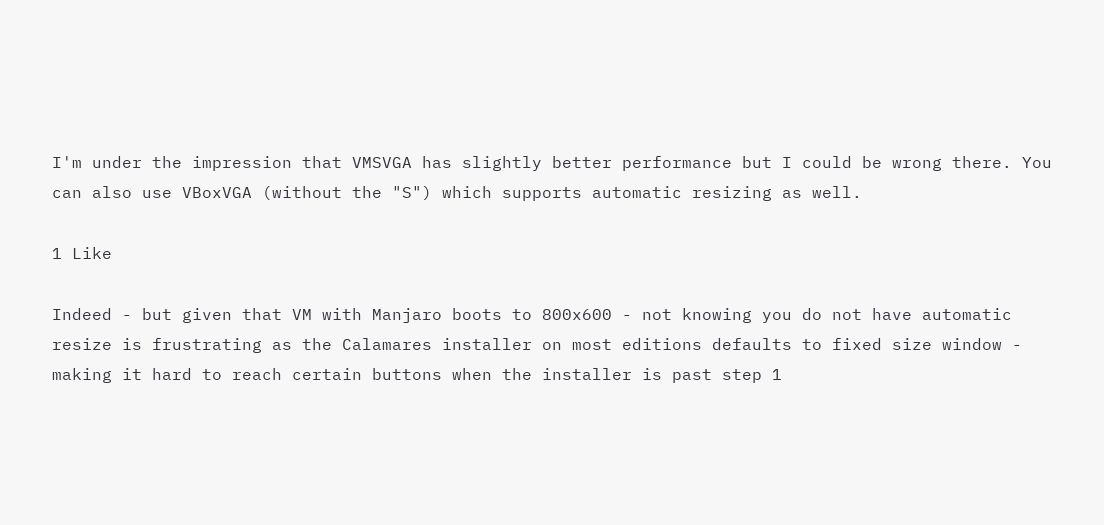I'm under the impression that VMSVGA has slightly better performance but I could be wrong there. You can also use VBoxVGA (without the "S") which supports automatic resizing as well.

1 Like

Indeed - but given that VM with Manjaro boots to 800x600 - not knowing you do not have automatic resize is frustrating as the Calamares installer on most editions defaults to fixed size window - making it hard to reach certain buttons when the installer is past step 1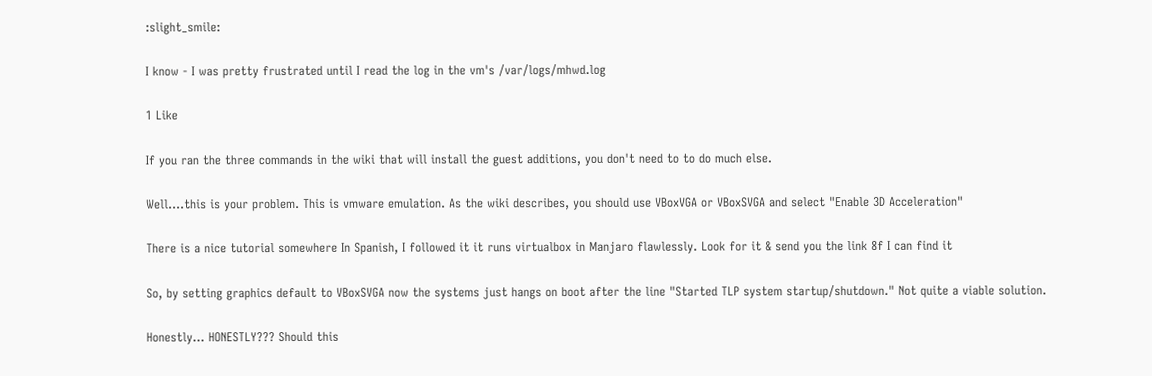:slight_smile:

I know - I was pretty frustrated until I read the log in the vm's /var/logs/mhwd.log

1 Like

If you ran the three commands in the wiki that will install the guest additions, you don't need to to do much else.

Well....this is your problem. This is vmware emulation. As the wiki describes, you should use VBoxVGA or VBoxSVGA and select "Enable 3D Acceleration"

There is a nice tutorial somewhere In Spanish, I followed it it runs virtualbox in Manjaro flawlessly. Look for it & send you the link 8f I can find it

So, by setting graphics default to VBoxSVGA now the systems just hangs on boot after the line "Started TLP system startup/shutdown." Not quite a viable solution.

Honestly... HONESTLY??? Should this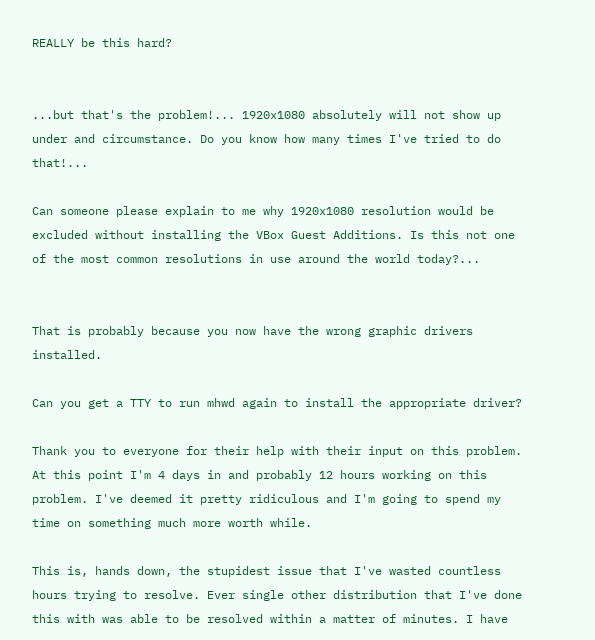REALLY be this hard?


...but that's the problem!... 1920x1080 absolutely will not show up under and circumstance. Do you know how many times I've tried to do that!...

Can someone please explain to me why 1920x1080 resolution would be excluded without installing the VBox Guest Additions. Is this not one of the most common resolutions in use around the world today?...


That is probably because you now have the wrong graphic drivers installed.

Can you get a TTY to run mhwd again to install the appropriate driver?

Thank you to everyone for their help with their input on this problem. At this point I'm 4 days in and probably 12 hours working on this problem. I've deemed it pretty ridiculous and I'm going to spend my time on something much more worth while.

This is, hands down, the stupidest issue that I've wasted countless hours trying to resolve. Ever single other distribution that I've done this with was able to be resolved within a matter of minutes. I have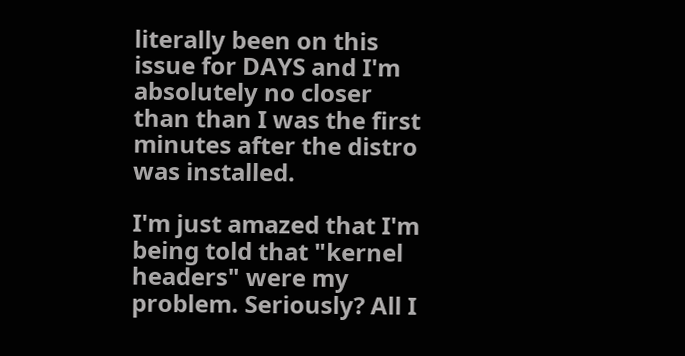literally been on this issue for DAYS and I'm absolutely no closer than than I was the first minutes after the distro was installed.

I'm just amazed that I'm being told that "kernel headers" were my problem. Seriously? All I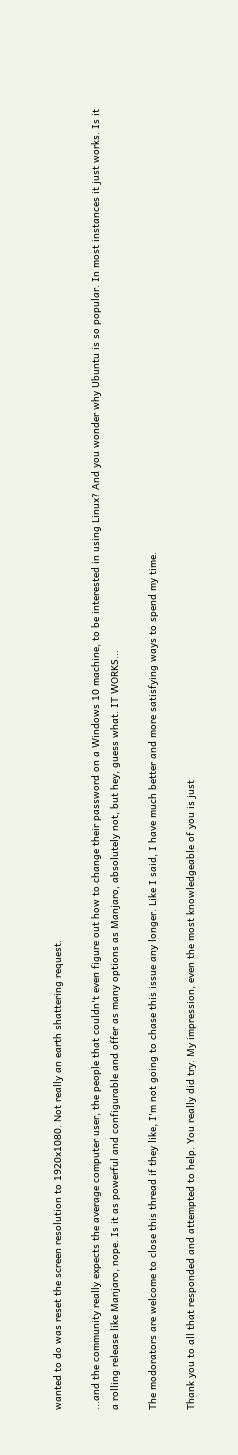wanted to do was reset the screen resolution to 1920x1080. Not really an earth shattering request.

...and the community really expects the average computer user, the people that couldn't even figure out how to change their password on a Windows 10 machine, to be interested in using Linux? And you wonder why Ubuntu is so popular. In most instances it just works. Is it a rolling release like Manjaro, nope. Is it as powerful and configurable and offer as many options as Manjaro, absolutely not, but hey, guess what. IT WORKS...

The modorators are welcome to close this thread if they like, I'm not going to chase this issue any longer. Like I said, I have much better and more satisfying ways to spend my time.

Thank you to all that responded and attempted to help. You really did try. My impression, even the most knowledgeable of you is just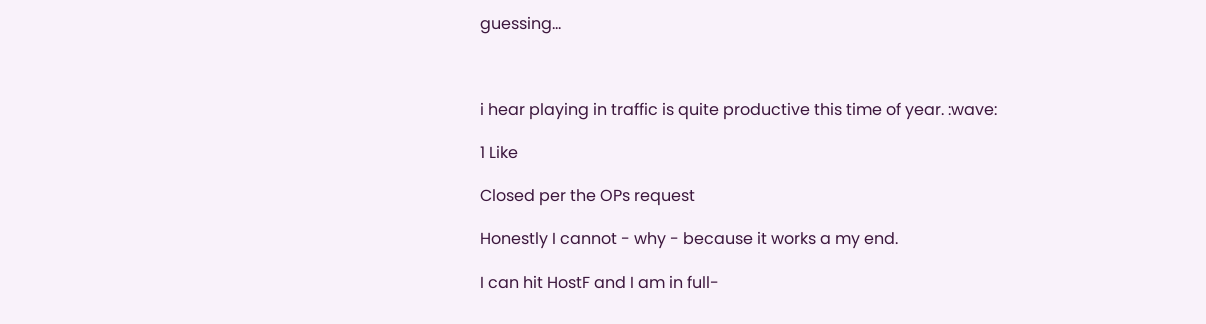guessing...



i hear playing in traffic is quite productive this time of year. :wave:

1 Like

Closed per the OPs request

Honestly I cannot - why - because it works a my end.

I can hit HostF and I am in full-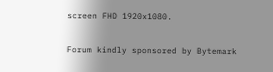screen FHD 1920x1080.

Forum kindly sponsored by Bytemark